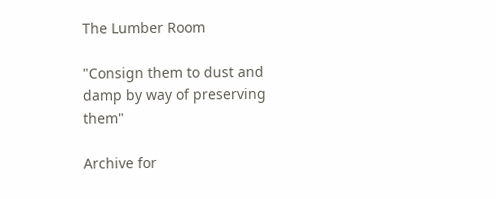The Lumber Room

"Consign them to dust and damp by way of preserving them"

Archive for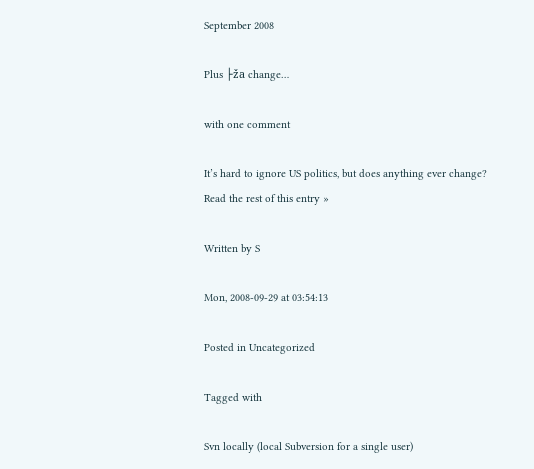September 2008

Plus ├ža change…

with one comment

It’s hard to ignore US politics, but does anything ever change?
Read the rest of this entry »

Written by S

Mon, 2008-09-29 at 03:54:13

Posted in Uncategorized

Tagged with

Svn locally (local Subversion for a single user)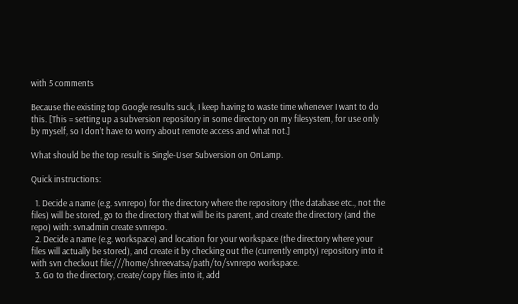with 5 comments

Because the existing top Google results suck, I keep having to waste time whenever I want to do this. [This = setting up a subversion repository in some directory on my filesystem, for use only by myself, so I don’t have to worry about remote access and what not.]

What should be the top result is Single-User Subversion on OnLamp.

Quick instructions:

  1. Decide a name (e.g. svnrepo) for the directory where the repository (the database etc., not the files) will be stored, go to the directory that will be its parent, and create the directory (and the repo) with: svnadmin create svnrepo.
  2. Decide a name (e.g. workspace) and location for your workspace (the directory where your files will actually be stored), and create it by checking out the (currently empty) repository into it with svn checkout file:///home/shreevatsa/path/to/svnrepo workspace.
  3. Go to the directory, create/copy files into it, add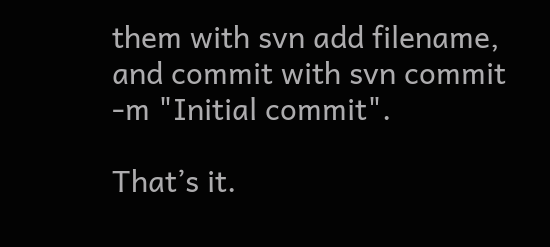them with svn add filename, and commit with svn commit -m "Initial commit".

That’s it.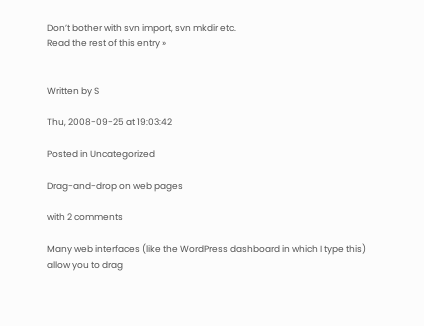Don’t bother with svn import, svn mkdir etc.
Read the rest of this entry »


Written by S

Thu, 2008-09-25 at 19:03:42

Posted in Uncategorized

Drag-and-drop on web pages

with 2 comments

Many web interfaces (like the WordPress dashboard in which I type this) allow you to drag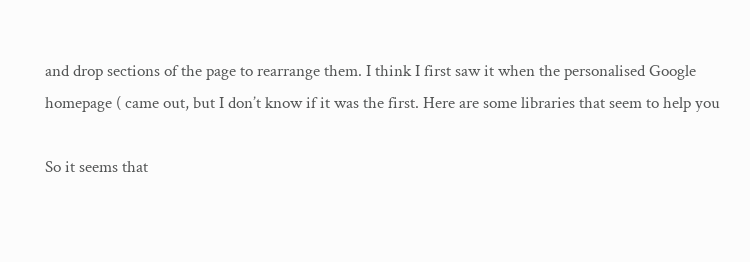and drop sections of the page to rearrange them. I think I first saw it when the personalised Google homepage ( came out, but I don’t know if it was the first. Here are some libraries that seem to help you

So it seems that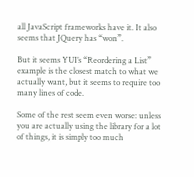all JavaScript frameworks have it. It also seems that JQuery has “won”.

But it seems YUI’s “Reordering a List” example is the closest match to what we actually want, but it seems to require too many lines of code.

Some of the rest seem even worse: unless you are actually using the library for a lot of things, it is simply too much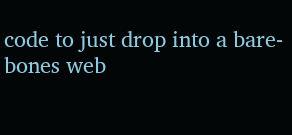code to just drop into a bare-bones web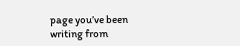page you’ve been writing from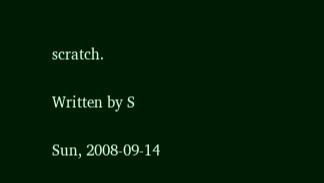scratch.

Written by S

Sun, 2008-09-14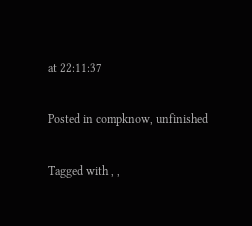at 22:11:37

Posted in compknow, unfinished

Tagged with , ,